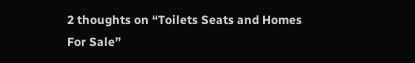2 thoughts on “Toilets Seats and Homes For Sale”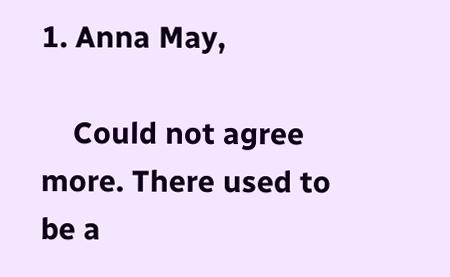1. Anna May,

    Could not agree more. There used to be a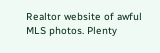Realtor website of awful MLS photos. Plenty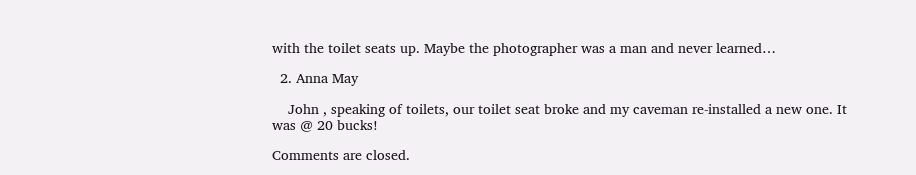with the toilet seats up. Maybe the photographer was a man and never learned…

  2. Anna May

    John , speaking of toilets, our toilet seat broke and my caveman re-installed a new one. It was @ 20 bucks!

Comments are closed.